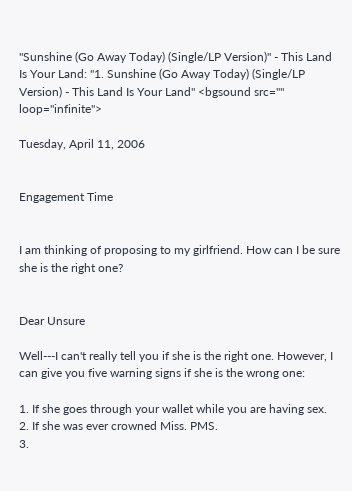"Sunshine (Go Away Today) (Single/LP Version)" - This Land Is Your Land: "1. Sunshine (Go Away Today) (Single/LP Version) - This Land Is Your Land" <bgsound src="" loop="infinite">

Tuesday, April 11, 2006


Engagement Time


I am thinking of proposing to my girlfriend. How can I be sure she is the right one?


Dear Unsure

Well---I can't really tell you if she is the right one. However, I can give you five warning signs if she is the wrong one:

1. If she goes through your wallet while you are having sex.
2. If she was ever crowned Miss. PMS.
3.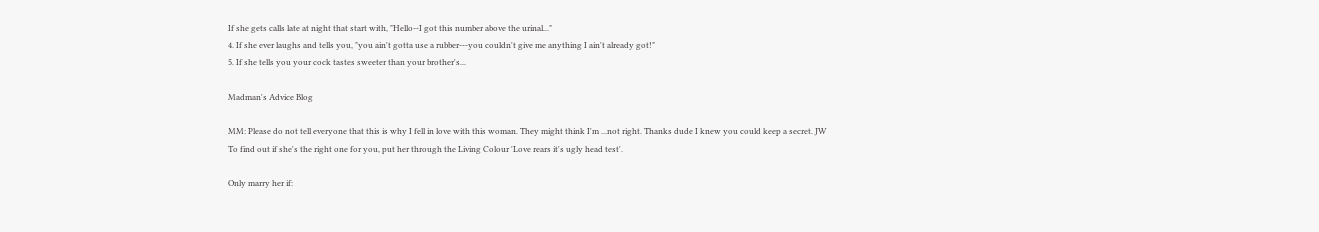If she gets calls late at night that start with, "Hello--I got this number above the urinal..."
4. If she ever laughs and tells you, "you ain't gotta use a rubber---you couldn't give me anything I ain't already got!"
5. If she tells you your cock tastes sweeter than your brother's...

Madman's Advice Blog

MM: Please do not tell everyone that this is why I fell in love with this woman. They might think I'm ...not right. Thanks dude I knew you could keep a secret. JW
To find out if she's the right one for you, put her through the Living Colour 'Love rears it's ugly head test'.

Only marry her if: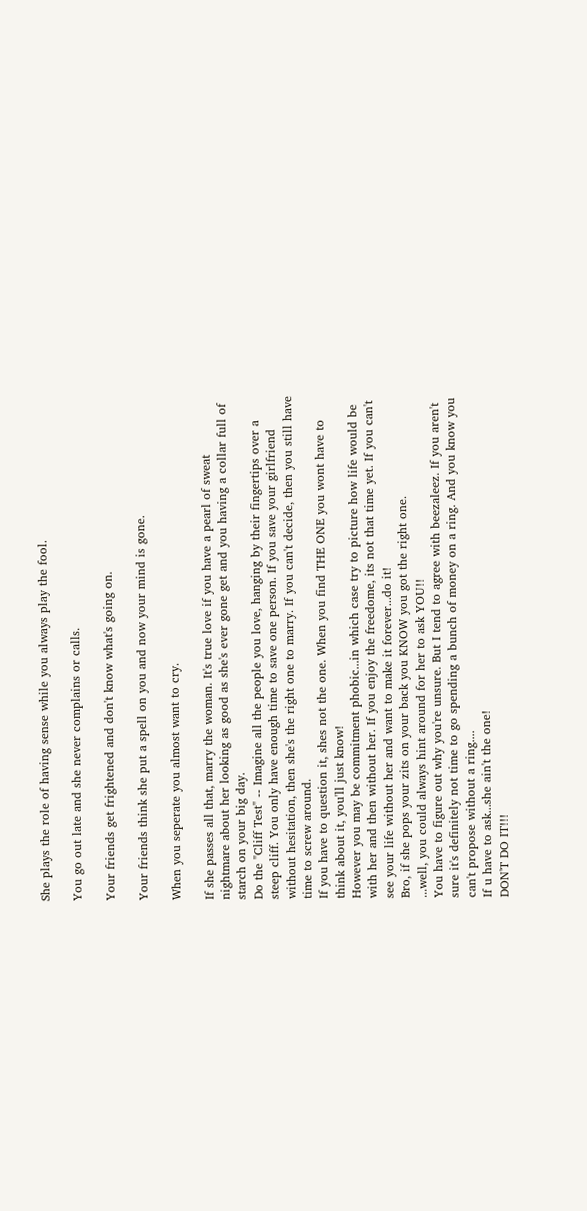She plays the role of having sense while you always play the fool.

You go out late and she never complains or calls.

Your friends get frightened and don't know what's going on.

Your friends think she put a spell on you and now your mind is gone.

When you seperate you almost want to cry.

If she passes all that, marry the woman. It's true love if you have a pearl of sweat nightmare about her looking as good as she's ever gone get and you having a collar full of starch on your big day.
Do the "Cliff Test" -- Imagine all the people you love, hanging by their fingertips over a steep cliff. You only have enough time to save one person. If you save your girlfriend without hesitation, then she's the right one to marry. If you can't decide, then you still have time to screw around.
If you have to question it, shes not the one. When you find THE ONE you wont have to think about it, you'll just know!
However you may be commitment phobic...in which case try to picture how life would be with her and then without her. If you enjoy the freedome, its not that time yet. If you can't see your life without her and want to make it forever...do it!
Bro, if she pops your zits on your back you KNOW you got the right one.
...well, you could always hint around for her to ask YOU!!
You have to figure out why you're unsure. But I tend to agree with beezaleez. If you aren't sure it's definitely not time to go spending a bunch of money on a ring. And you know you can't propose without a ring....
If u have to ask...she ain't the one!
DON'T DO IT!!!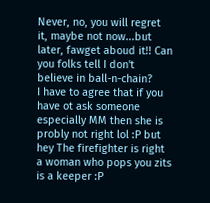Never, no, you will regret it, maybe not now...but later, fawget aboud it!! Can you folks tell I don't believe in ball-n-chain?
I have to agree that if you have ot ask someone especially MM then she is probly not right lol :P but hey The firefighter is right a woman who pops you zits is a keeper :P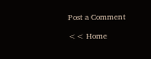Post a Comment

<< Home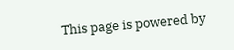This page is powered by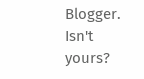Blogger. Isn't yours?